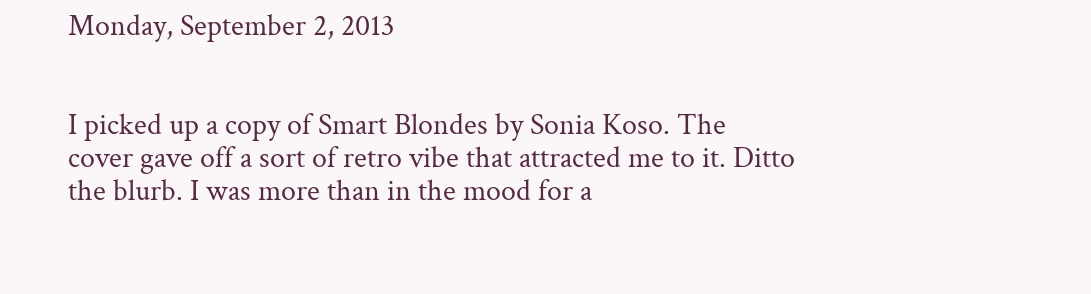Monday, September 2, 2013


I picked up a copy of Smart Blondes by Sonia Koso. The cover gave off a sort of retro vibe that attracted me to it. Ditto the blurb. I was more than in the mood for a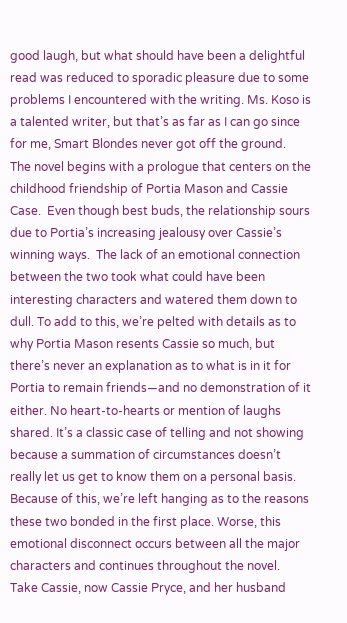good laugh, but what should have been a delightful read was reduced to sporadic pleasure due to some problems I encountered with the writing. Ms. Koso is a talented writer, but that’s as far as I can go since for me, Smart Blondes never got off the ground.
The novel begins with a prologue that centers on the childhood friendship of Portia Mason and Cassie Case.  Even though best buds, the relationship sours due to Portia’s increasing jealousy over Cassie’s winning ways.  The lack of an emotional connection between the two took what could have been interesting characters and watered them down to dull. To add to this, we’re pelted with details as to why Portia Mason resents Cassie so much, but there’s never an explanation as to what is in it for Portia to remain friends—and no demonstration of it either. No heart-to-hearts or mention of laughs shared. It’s a classic case of telling and not showing because a summation of circumstances doesn’t really let us get to know them on a personal basis. Because of this, we’re left hanging as to the reasons these two bonded in the first place. Worse, this emotional disconnect occurs between all the major characters and continues throughout the novel.
Take Cassie, now Cassie Pryce, and her husband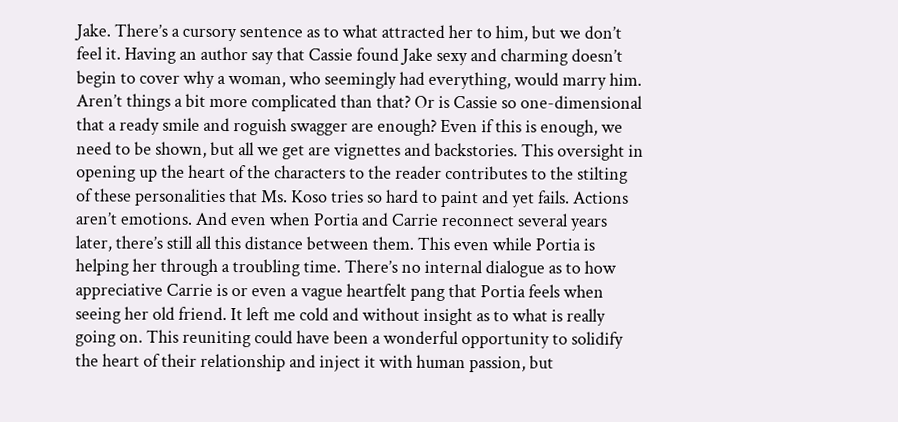Jake. There’s a cursory sentence as to what attracted her to him, but we don’t feel it. Having an author say that Cassie found Jake sexy and charming doesn’t begin to cover why a woman, who seemingly had everything, would marry him. Aren’t things a bit more complicated than that? Or is Cassie so one-dimensional that a ready smile and roguish swagger are enough? Even if this is enough, we need to be shown, but all we get are vignettes and backstories. This oversight in opening up the heart of the characters to the reader contributes to the stilting of these personalities that Ms. Koso tries so hard to paint and yet fails. Actions aren’t emotions. And even when Portia and Carrie reconnect several years later, there’s still all this distance between them. This even while Portia is helping her through a troubling time. There’s no internal dialogue as to how appreciative Carrie is or even a vague heartfelt pang that Portia feels when seeing her old friend. It left me cold and without insight as to what is really going on. This reuniting could have been a wonderful opportunity to solidify the heart of their relationship and inject it with human passion, but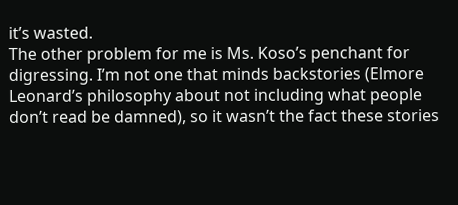it’s wasted.
The other problem for me is Ms. Koso’s penchant for digressing. I’m not one that minds backstories (Elmore Leonard’s philosophy about not including what people don’t read be damned), so it wasn’t the fact these stories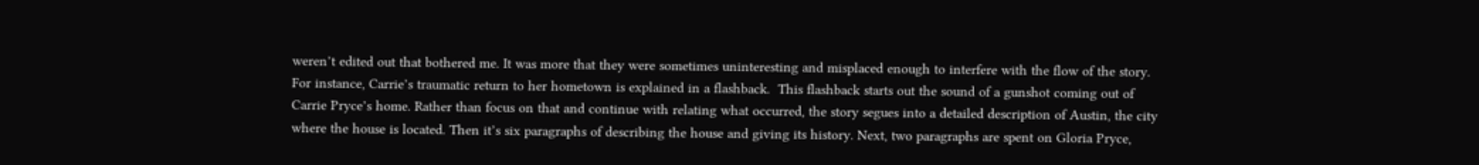weren’t edited out that bothered me. It was more that they were sometimes uninteresting and misplaced enough to interfere with the flow of the story. For instance, Carrie’s traumatic return to her hometown is explained in a flashback.  This flashback starts out the sound of a gunshot coming out of Carrie Pryce’s home. Rather than focus on that and continue with relating what occurred, the story segues into a detailed description of Austin, the city where the house is located. Then it’s six paragraphs of describing the house and giving its history. Next, two paragraphs are spent on Gloria Pryce,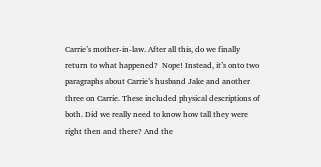Carrie’s mother-in-law. After all this, do we finally return to what happened?  Nope! Instead, it’s onto two paragraphs about Carrie’s husband Jake and another three on Carrie. These included physical descriptions of both. Did we really need to know how tall they were right then and there? And the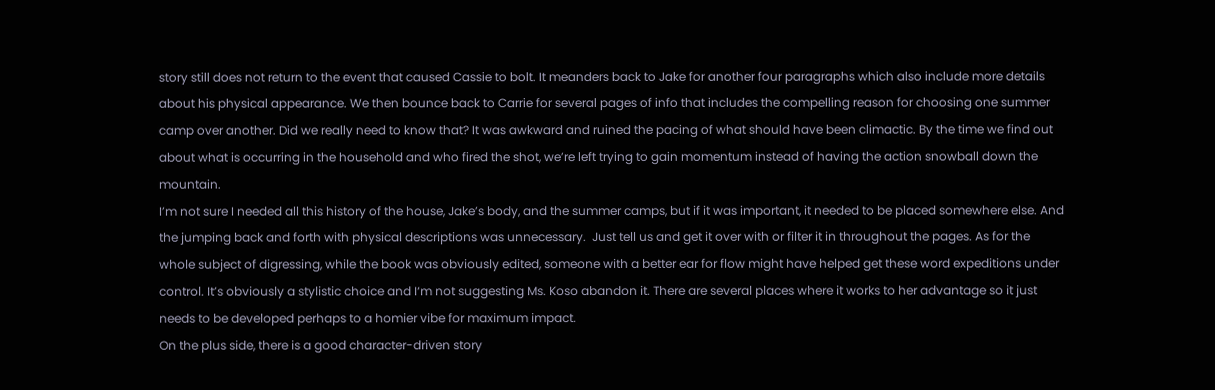story still does not return to the event that caused Cassie to bolt. It meanders back to Jake for another four paragraphs which also include more details about his physical appearance. We then bounce back to Carrie for several pages of info that includes the compelling reason for choosing one summer camp over another. Did we really need to know that? It was awkward and ruined the pacing of what should have been climactic. By the time we find out about what is occurring in the household and who fired the shot, we’re left trying to gain momentum instead of having the action snowball down the mountain.
I’m not sure I needed all this history of the house, Jake’s body, and the summer camps, but if it was important, it needed to be placed somewhere else. And the jumping back and forth with physical descriptions was unnecessary.  Just tell us and get it over with or filter it in throughout the pages. As for the whole subject of digressing, while the book was obviously edited, someone with a better ear for flow might have helped get these word expeditions under control. It’s obviously a stylistic choice and I‘m not suggesting Ms. Koso abandon it. There are several places where it works to her advantage so it just needs to be developed perhaps to a homier vibe for maximum impact.
On the plus side, there is a good character-driven story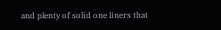and plenty of solid one liners that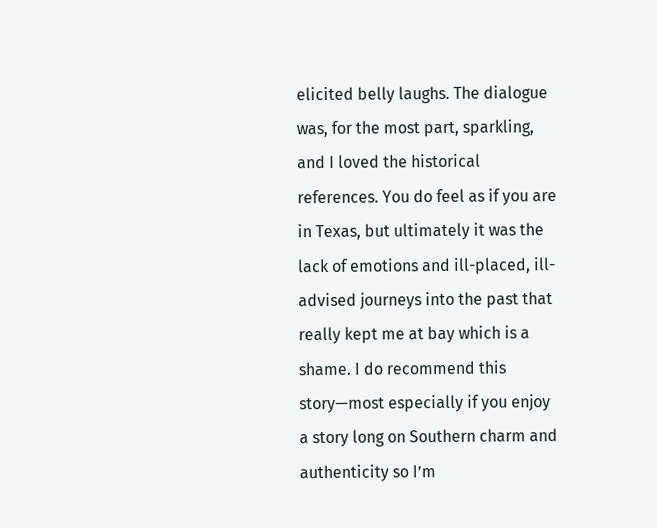elicited belly laughs. The dialogue was, for the most part, sparkling, and I loved the historical references. You do feel as if you are in Texas, but ultimately it was the lack of emotions and ill-placed, ill-advised journeys into the past that really kept me at bay which is a shame. I do recommend this story—most especially if you enjoy a story long on Southern charm and authenticity so I’m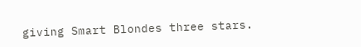giving Smart Blondes three stars.